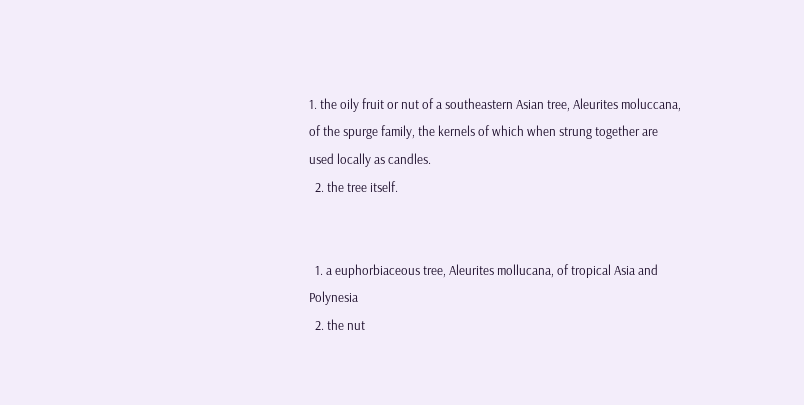1. the oily fruit or nut of a southeastern Asian tree, Aleurites moluccana, of the spurge family, the kernels of which when strung together are used locally as candles.
  2. the tree itself.


  1. a euphorbiaceous tree, Aleurites mollucana, of tropical Asia and Polynesia
  2. the nut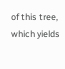of this tree, which yields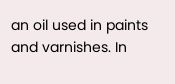an oil used in paints and varnishes. In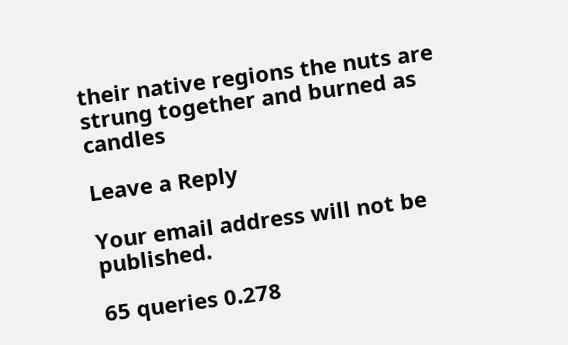their native regions the nuts are strung together and burned as candles

Leave a Reply

Your email address will not be published.

65 queries 0.278